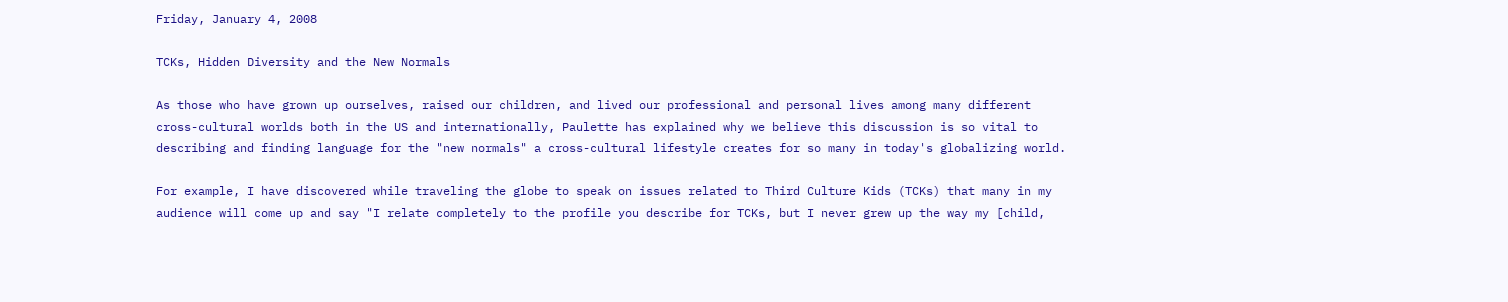Friday, January 4, 2008

TCKs, Hidden Diversity and the New Normals

As those who have grown up ourselves, raised our children, and lived our professional and personal lives among many different cross-cultural worlds both in the US and internationally, Paulette has explained why we believe this discussion is so vital to describing and finding language for the "new normals" a cross-cultural lifestyle creates for so many in today's globalizing world.

For example, I have discovered while traveling the globe to speak on issues related to Third Culture Kids (TCKs) that many in my audience will come up and say "I relate completely to the profile you describe for TCKs, but I never grew up the way my [child,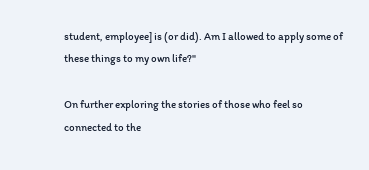student, employee] is (or did). Am I allowed to apply some of these things to my own life?"

On further exploring the stories of those who feel so connected to the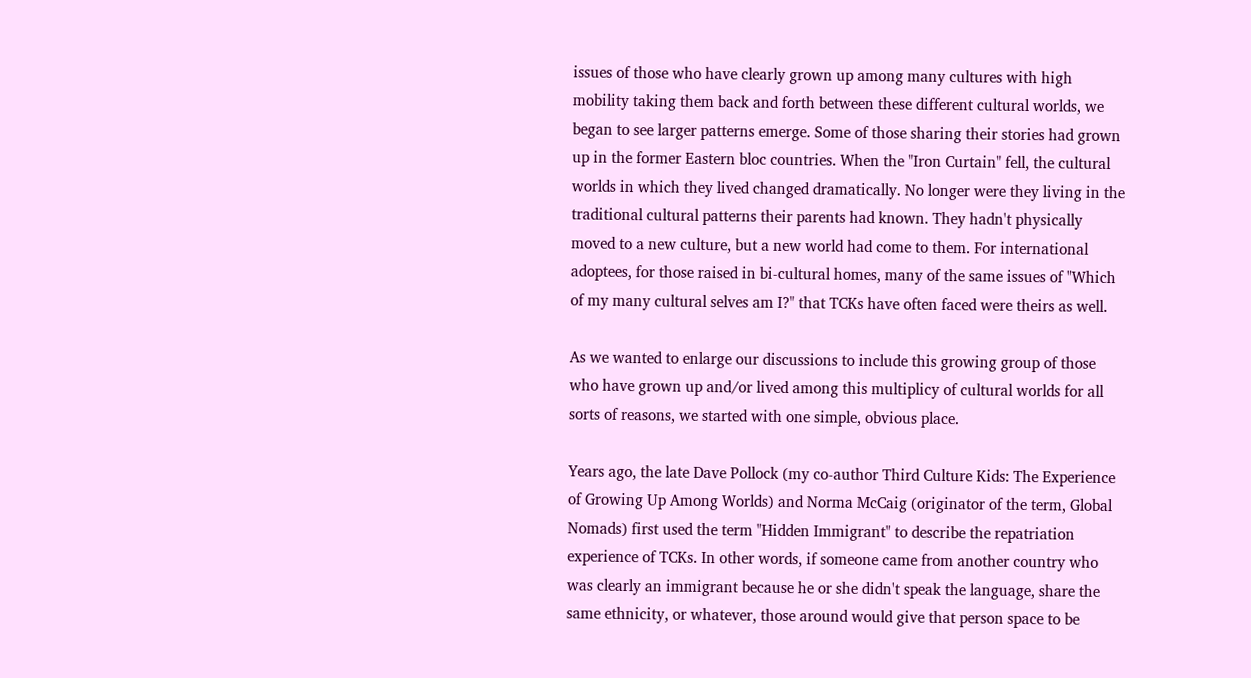issues of those who have clearly grown up among many cultures with high mobility taking them back and forth between these different cultural worlds, we began to see larger patterns emerge. Some of those sharing their stories had grown up in the former Eastern bloc countries. When the "Iron Curtain" fell, the cultural worlds in which they lived changed dramatically. No longer were they living in the traditional cultural patterns their parents had known. They hadn't physically moved to a new culture, but a new world had come to them. For international adoptees, for those raised in bi-cultural homes, many of the same issues of "Which of my many cultural selves am I?" that TCKs have often faced were theirs as well.

As we wanted to enlarge our discussions to include this growing group of those who have grown up and/or lived among this multiplicy of cultural worlds for all sorts of reasons, we started with one simple, obvious place.

Years ago, the late Dave Pollock (my co-author Third Culture Kids: The Experience of Growing Up Among Worlds) and Norma McCaig (originator of the term, Global Nomads) first used the term "Hidden Immigrant" to describe the repatriation experience of TCKs. In other words, if someone came from another country who was clearly an immigrant because he or she didn't speak the language, share the same ethnicity, or whatever, those around would give that person space to be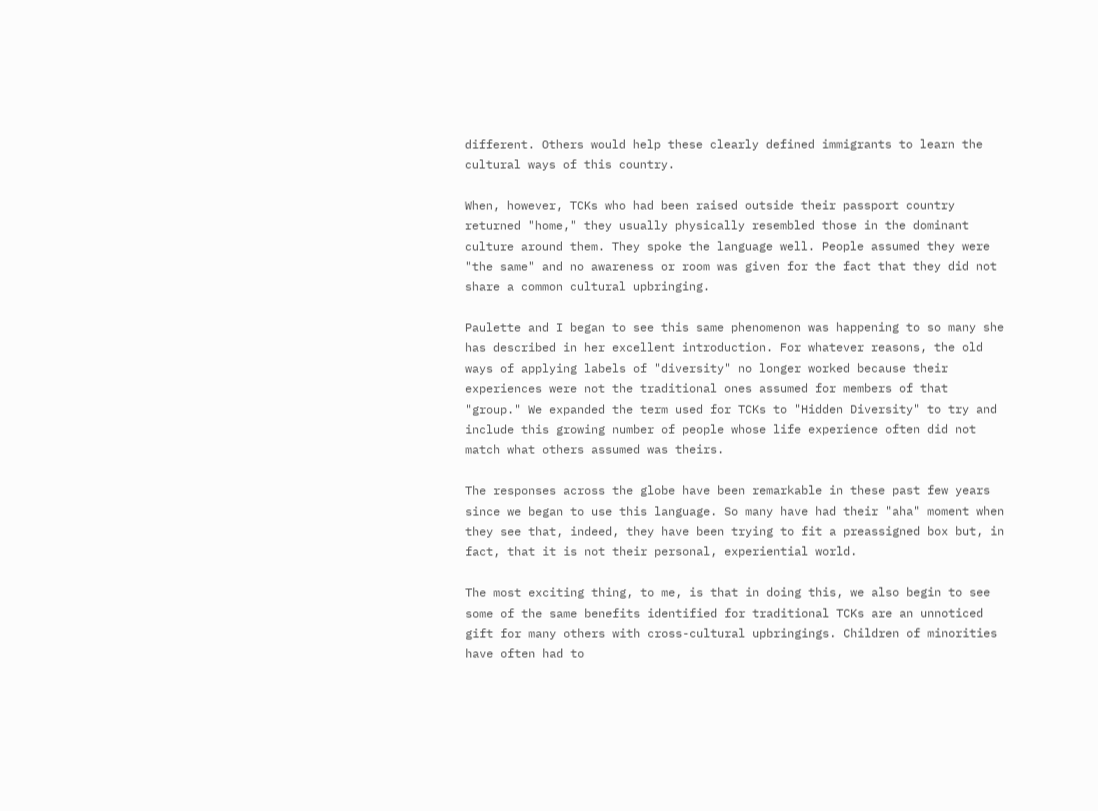different. Others would help these clearly defined immigrants to learn the cultural ways of this country.

When, however, TCKs who had been raised outside their passport country returned "home," they usually physically resembled those in the dominant culture around them. They spoke the language well. People assumed they were "the same" and no awareness or room was given for the fact that they did not share a common cultural upbringing.

Paulette and I began to see this same phenomenon was happening to so many she has described in her excellent introduction. For whatever reasons, the old ways of applying labels of "diversity" no longer worked because their experiences were not the traditional ones assumed for members of that "group." We expanded the term used for TCKs to "Hidden Diversity" to try and include this growing number of people whose life experience often did not match what others assumed was theirs.

The responses across the globe have been remarkable in these past few years since we began to use this language. So many have had their "aha" moment when they see that, indeed, they have been trying to fit a preassigned box but, in fact, that it is not their personal, experiential world.

The most exciting thing, to me, is that in doing this, we also begin to see some of the same benefits identified for traditional TCKs are an unnoticed gift for many others with cross-cultural upbringings. Children of minorities have often had to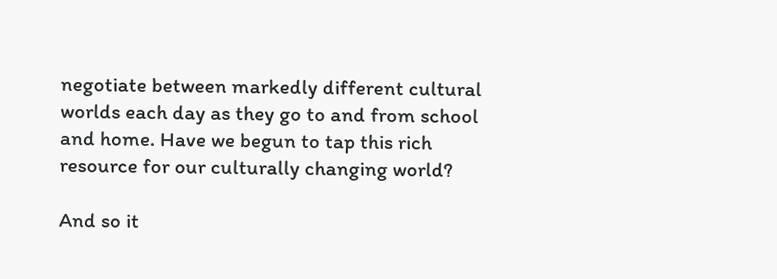negotiate between markedly different cultural worlds each day as they go to and from school and home. Have we begun to tap this rich resource for our culturally changing world?

And so it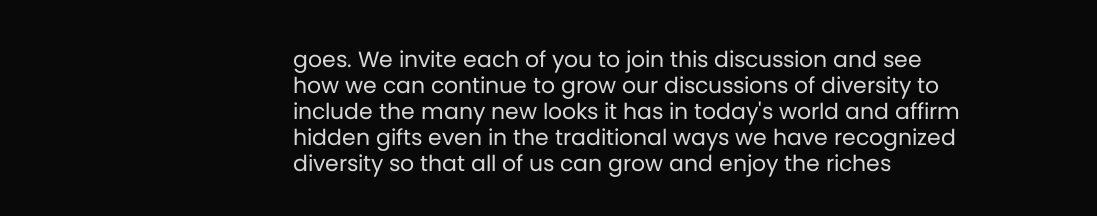goes. We invite each of you to join this discussion and see how we can continue to grow our discussions of diversity to include the many new looks it has in today's world and affirm hidden gifts even in the traditional ways we have recognized diversity so that all of us can grow and enjoy the riches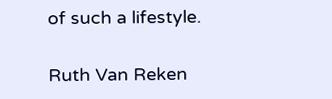of such a lifestyle.

Ruth Van Reken